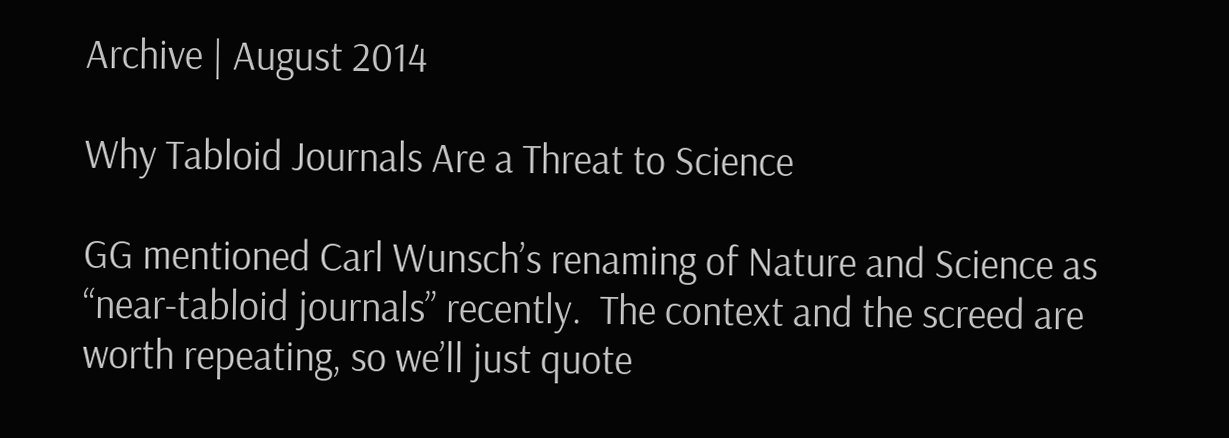Archive | August 2014

Why Tabloid Journals Are a Threat to Science

GG mentioned Carl Wunsch’s renaming of Nature and Science as “near-tabloid journals” recently.  The context and the screed are worth repeating, so we’ll just quote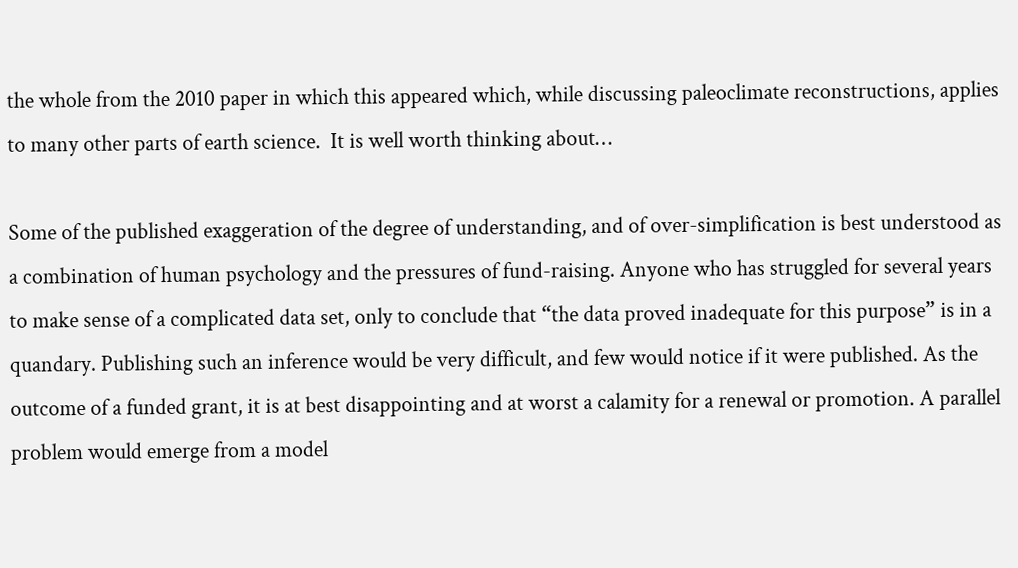the whole from the 2010 paper in which this appeared which, while discussing paleoclimate reconstructions, applies to many other parts of earth science.  It is well worth thinking about…

Some of the published exaggeration of the degree of understanding, and of over-simplification is best understood as a combination of human psychology and the pressures of fund-raising. Anyone who has struggled for several years to make sense of a complicated data set, only to conclude that “the data proved inadequate for this purpose” is in a quandary. Publishing such an inference would be very difficult, and few would notice if it were published. As the outcome of a funded grant, it is at best disappointing and at worst a calamity for a renewal or promotion. A parallel problem would emerge from a model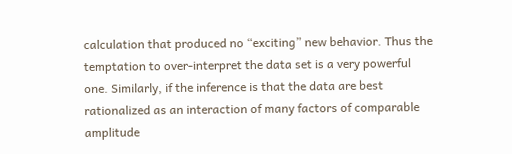calculation that produced no “exciting” new behavior. Thus the temptation to over-interpret the data set is a very powerful one. Similarly, if the inference is that the data are best rationalized as an interaction of many factors of comparable amplitude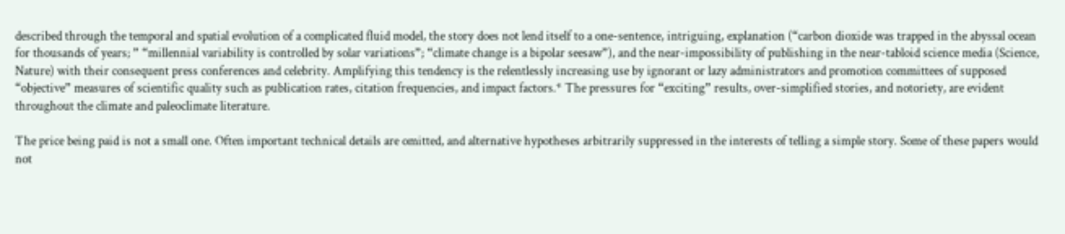described through the temporal and spatial evolution of a complicated fluid model, the story does not lend itself to a one-sentence, intriguing, explanation (“carbon dioxide was trapped in the abyssal ocean for thousands of years; ” “millennial variability is controlled by solar variations”; “climate change is a bipolar seesaw”), and the near-impossibility of publishing in the near-tabloid science media (Science, Nature) with their consequent press conferences and celebrity. Amplifying this tendency is the relentlessly increasing use by ignorant or lazy administrators and promotion committees of supposed “objective” measures of scientific quality such as publication rates, citation frequencies, and impact factors.* The pressures for “exciting” results, over-simplified stories, and notoriety, are evident throughout the climate and paleoclimate literature.

The price being paid is not a small one. Often important technical details are omitted, and alternative hypotheses arbitrarily suppressed in the interests of telling a simple story. Some of these papers would not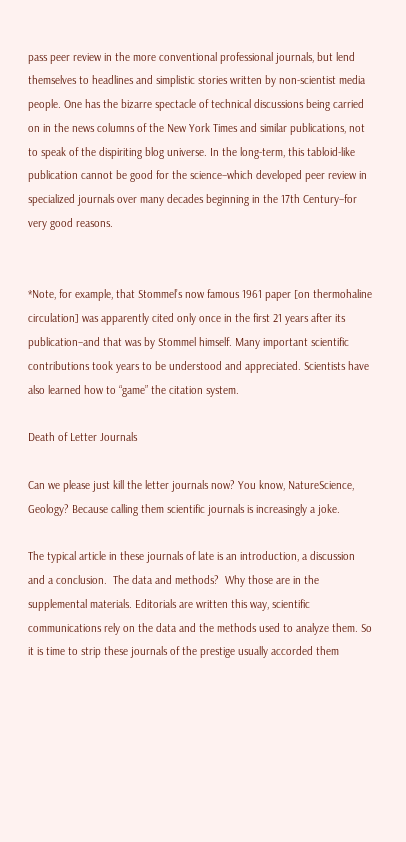pass peer review in the more conventional professional journals, but lend themselves to headlines and simplistic stories written by non-scientist media people. One has the bizarre spectacle of technical discussions being carried on in the news columns of the New York Times and similar publications, not to speak of the dispiriting blog universe. In the long-term, this tabloid-like publication cannot be good for the science–which developed peer review in specialized journals over many decades beginning in the 17th Century–for very good reasons.


*Note, for example, that Stommel’s now famous 1961 paper [on thermohaline circulation] was apparently cited only once in the first 21 years after its publication–and that was by Stommel himself. Many important scientific contributions took years to be understood and appreciated. Scientists have also learned how to “game” the citation system.

Death of Letter Journals

Can we please just kill the letter journals now? You know, NatureScience, Geology? Because calling them scientific journals is increasingly a joke.

The typical article in these journals of late is an introduction, a discussion and a conclusion.  The data and methods?  Why those are in the supplemental materials. Editorials are written this way, scientific communications rely on the data and the methods used to analyze them. So it is time to strip these journals of the prestige usually accorded them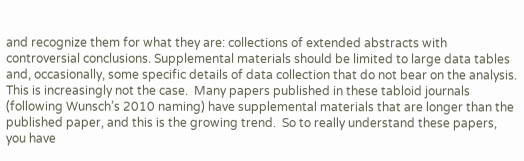and recognize them for what they are: collections of extended abstracts with controversial conclusions. Supplemental materials should be limited to large data tables and, occasionally, some specific details of data collection that do not bear on the analysis.  This is increasingly not the case.  Many papers published in these tabloid journals (following Wunsch’s 2010 naming) have supplemental materials that are longer than the published paper, and this is the growing trend.  So to really understand these papers, you have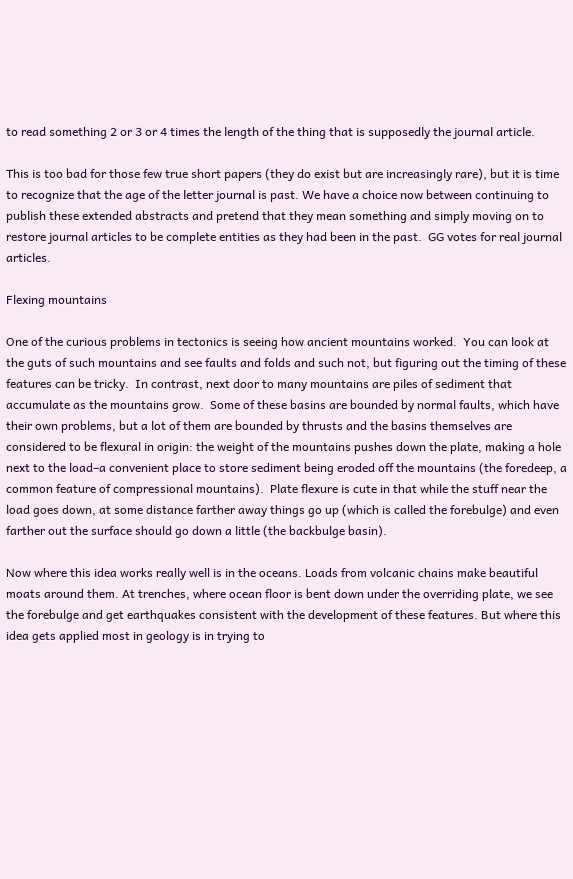to read something 2 or 3 or 4 times the length of the thing that is supposedly the journal article.

This is too bad for those few true short papers (they do exist but are increasingly rare), but it is time to recognize that the age of the letter journal is past. We have a choice now between continuing to publish these extended abstracts and pretend that they mean something and simply moving on to restore journal articles to be complete entities as they had been in the past.  GG votes for real journal articles.

Flexing mountains

One of the curious problems in tectonics is seeing how ancient mountains worked.  You can look at the guts of such mountains and see faults and folds and such not, but figuring out the timing of these features can be tricky.  In contrast, next door to many mountains are piles of sediment that accumulate as the mountains grow.  Some of these basins are bounded by normal faults, which have their own problems, but a lot of them are bounded by thrusts and the basins themselves are considered to be flexural in origin: the weight of the mountains pushes down the plate, making a hole next to the load–a convenient place to store sediment being eroded off the mountains (the foredeep, a common feature of compressional mountains).  Plate flexure is cute in that while the stuff near the load goes down, at some distance farther away things go up (which is called the forebulge) and even farther out the surface should go down a little (the backbulge basin).

Now where this idea works really well is in the oceans. Loads from volcanic chains make beautiful moats around them. At trenches, where ocean floor is bent down under the overriding plate, we see the forebulge and get earthquakes consistent with the development of these features. But where this idea gets applied most in geology is in trying to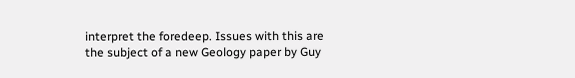interpret the foredeep. Issues with this are the subject of a new Geology paper by Guy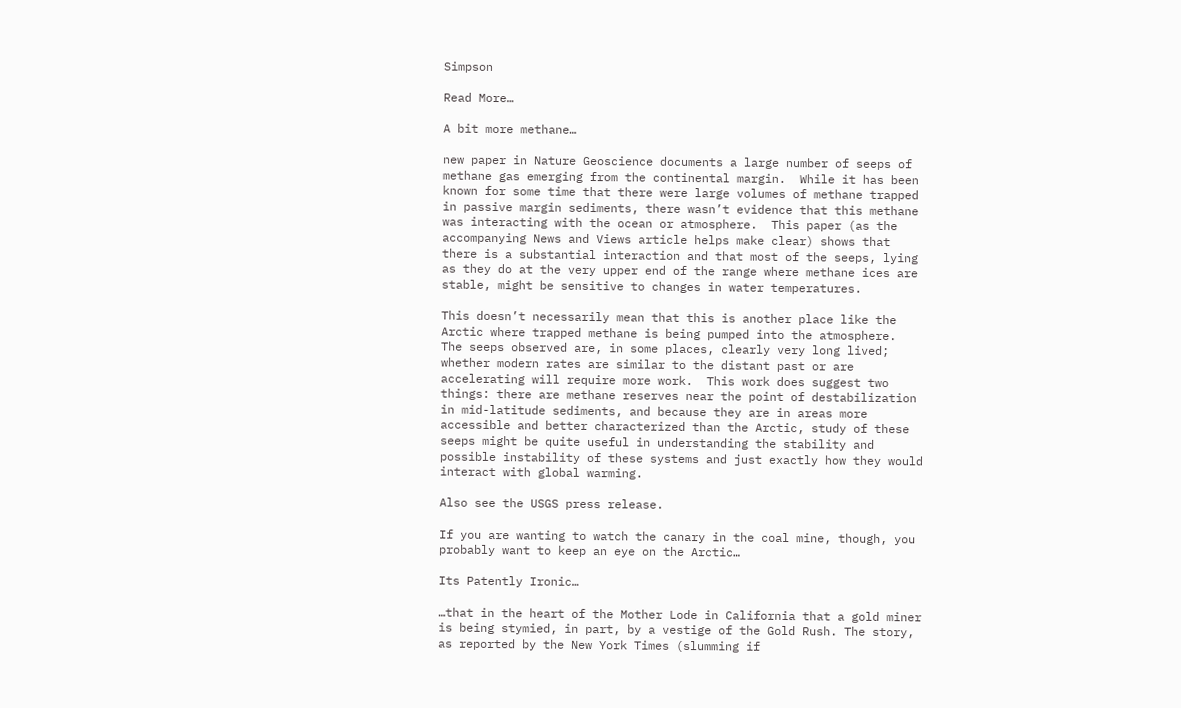Simpson

Read More…

A bit more methane…

new paper in Nature Geoscience documents a large number of seeps of methane gas emerging from the continental margin.  While it has been known for some time that there were large volumes of methane trapped in passive margin sediments, there wasn’t evidence that this methane was interacting with the ocean or atmosphere.  This paper (as the accompanying News and Views article helps make clear) shows that there is a substantial interaction and that most of the seeps, lying as they do at the very upper end of the range where methane ices are stable, might be sensitive to changes in water temperatures.

This doesn’t necessarily mean that this is another place like the Arctic where trapped methane is being pumped into the atmosphere.  The seeps observed are, in some places, clearly very long lived; whether modern rates are similar to the distant past or are accelerating will require more work.  This work does suggest two things: there are methane reserves near the point of destabilization in mid-latitude sediments, and because they are in areas more accessible and better characterized than the Arctic, study of these seeps might be quite useful in understanding the stability and possible instability of these systems and just exactly how they would interact with global warming.

Also see the USGS press release.

If you are wanting to watch the canary in the coal mine, though, you probably want to keep an eye on the Arctic…

Its Patently Ironic…

…that in the heart of the Mother Lode in California that a gold miner is being stymied, in part, by a vestige of the Gold Rush. The story, as reported by the New York Times (slumming if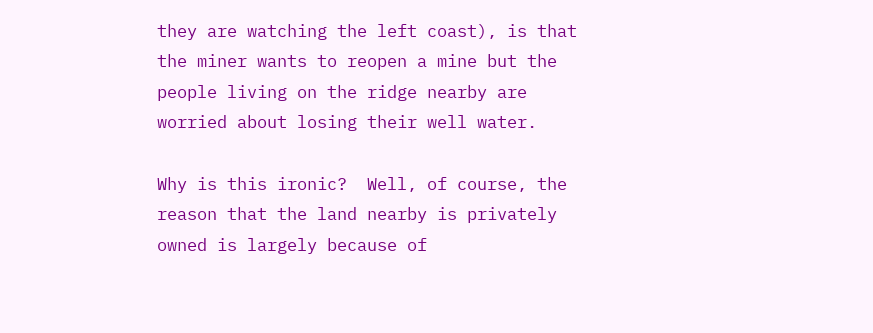they are watching the left coast), is that the miner wants to reopen a mine but the people living on the ridge nearby are worried about losing their well water.

Why is this ironic?  Well, of course, the reason that the land nearby is privately owned is largely because of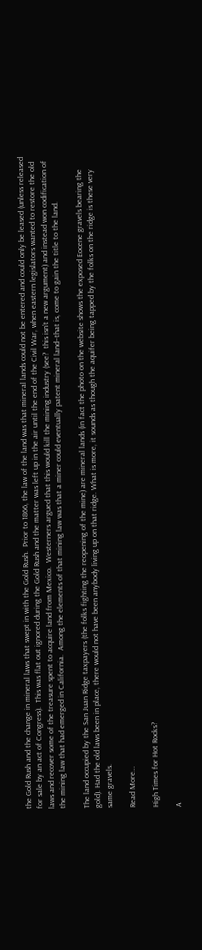the Gold Rush and the change in mineral laws that swept in with the Gold Rush.  Prior to 1866, the law of the land was that mineral lands could not be entered and could only be leased (unless released for sale by an act of Congress).  This was flat out ignored during the Gold Rush and the matter was left up in the air until the end of the Civil War, when eastern legislators wanted to restore the old laws and recover some of the treasure spent to acquire land from Mexico.  Westerners argued that this would kill the mining industry (see?  this isn’t a new argument) and instead won codification of the mining law that had emerged in California.  Among the elements of that mining law was that a miner could eventually patent mineral land–that is, come to gain the title to the land.

The land occupied by the San Juan Ridge taxpayers (the folks fighting the reopening of the mine) are mineral lands (in fact the photo on the website shows the exposed Eocene gravels bearing the gold). Had the old laws been in place, there would not have been anybody living up on that ridge. What is more, it sounds as though the aquifer being tapped by the folks on the ridge is these very same gravels.

Read More…

High Times for Hot Rocks?

A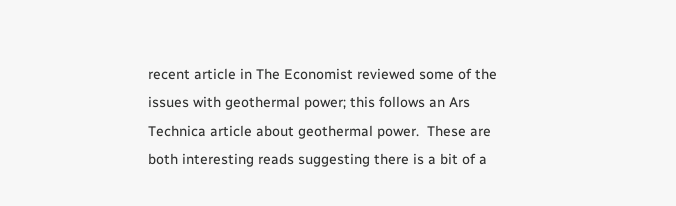recent article in The Economist reviewed some of the issues with geothermal power; this follows an Ars Technica article about geothermal power.  These are both interesting reads suggesting there is a bit of a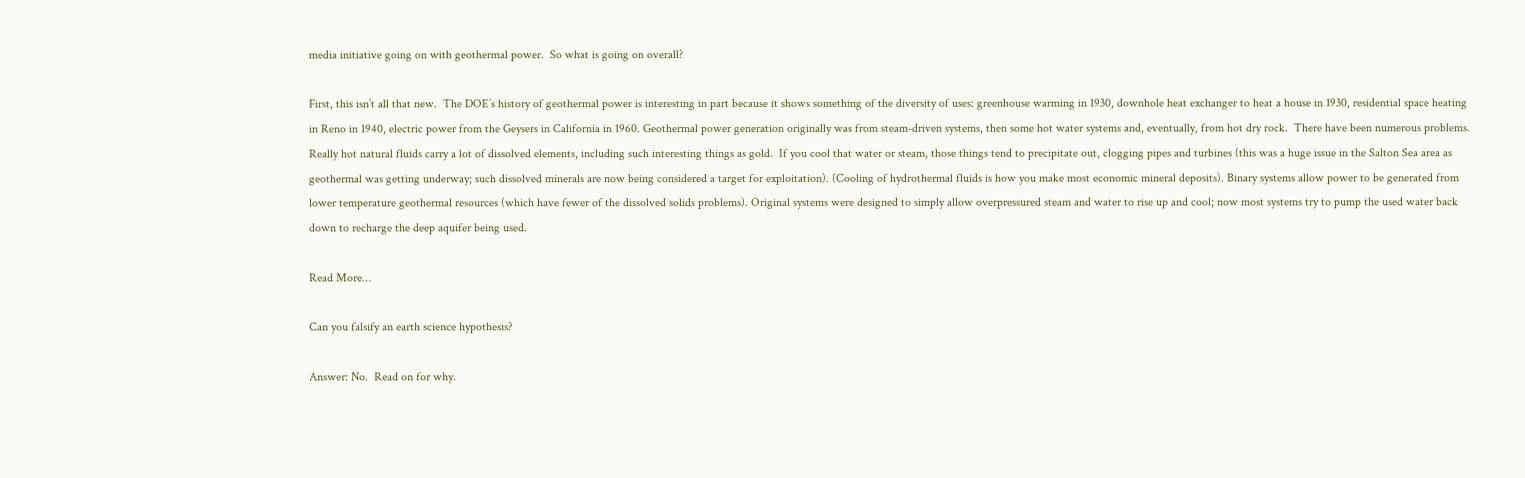media initiative going on with geothermal power.  So what is going on overall?

First, this isn’t all that new.  The DOE’s history of geothermal power is interesting in part because it shows something of the diversity of uses: greenhouse warming in 1930, downhole heat exchanger to heat a house in 1930, residential space heating in Reno in 1940, electric power from the Geysers in California in 1960. Geothermal power generation originally was from steam-driven systems, then some hot water systems and, eventually, from hot dry rock.  There have been numerous problems.  Really hot natural fluids carry a lot of dissolved elements, including such interesting things as gold.  If you cool that water or steam, those things tend to precipitate out, clogging pipes and turbines (this was a huge issue in the Salton Sea area as geothermal was getting underway; such dissolved minerals are now being considered a target for exploitation). (Cooling of hydrothermal fluids is how you make most economic mineral deposits). Binary systems allow power to be generated from lower temperature geothermal resources (which have fewer of the dissolved solids problems). Original systems were designed to simply allow overpressured steam and water to rise up and cool; now most systems try to pump the used water back down to recharge the deep aquifer being used.

Read More…

Can you falsify an earth science hypothesis?

Answer: No.  Read on for why.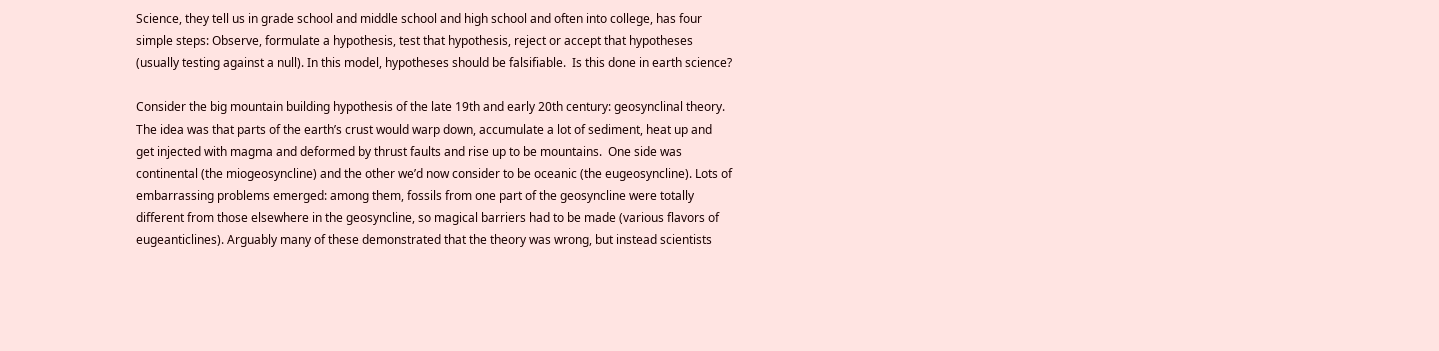Science, they tell us in grade school and middle school and high school and often into college, has four simple steps: Observe, formulate a hypothesis, test that hypothesis, reject or accept that hypotheses (usually testing against a null). In this model, hypotheses should be falsifiable.  Is this done in earth science?

Consider the big mountain building hypothesis of the late 19th and early 20th century: geosynclinal theory. The idea was that parts of the earth’s crust would warp down, accumulate a lot of sediment, heat up and get injected with magma and deformed by thrust faults and rise up to be mountains.  One side was continental (the miogeosyncline) and the other we’d now consider to be oceanic (the eugeosyncline). Lots of embarrassing problems emerged: among them, fossils from one part of the geosyncline were totally different from those elsewhere in the geosyncline, so magical barriers had to be made (various flavors of eugeanticlines). Arguably many of these demonstrated that the theory was wrong, but instead scientists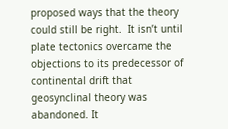proposed ways that the theory could still be right.  It isn’t until plate tectonics overcame the objections to its predecessor of continental drift that geosynclinal theory was abandoned. It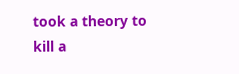took a theory to kill a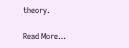theory.

Read More…